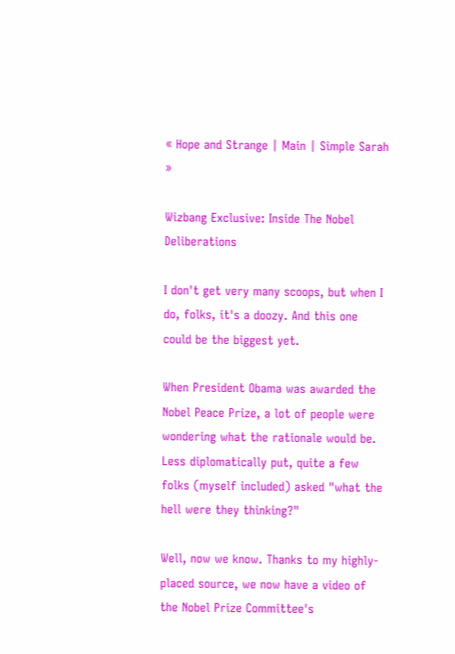« Hope and Strange | Main | Simple Sarah »

Wizbang Exclusive: Inside The Nobel Deliberations

I don't get very many scoops, but when I do, folks, it's a doozy. And this one could be the biggest yet.

When President Obama was awarded the Nobel Peace Prize, a lot of people were wondering what the rationale would be. Less diplomatically put, quite a few folks (myself included) asked "what the hell were they thinking?"

Well, now we know. Thanks to my highly-placed source, we now have a video of the Nobel Prize Committee's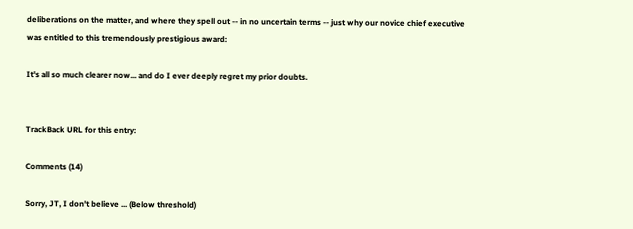deliberations on the matter, and where they spell out -- in no uncertain terms -- just why our novice chief executive was entitled to this tremendously prestigious award:

It's all so much clearer now... and do I ever deeply regret my prior doubts.


TrackBack URL for this entry:

Comments (14)

Sorry, JT, I don't believe ... (Below threshold)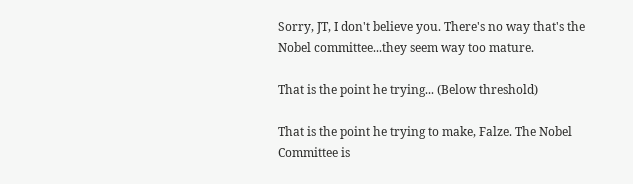Sorry, JT, I don't believe you. There's no way that's the Nobel committee...they seem way too mature.

That is the point he trying... (Below threshold)

That is the point he trying to make, Falze. The Nobel Committee is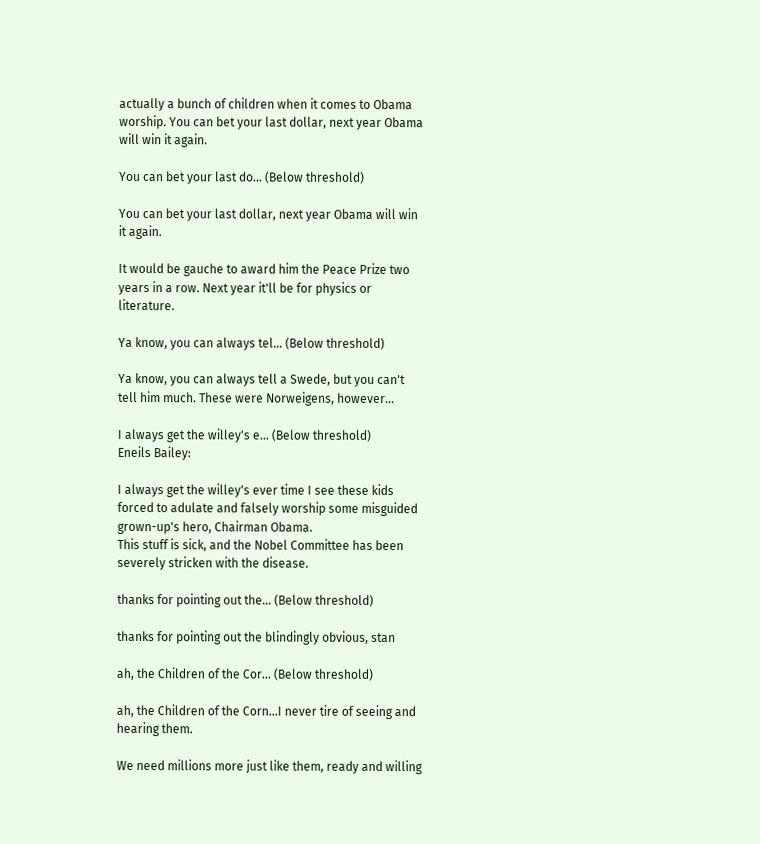actually a bunch of children when it comes to Obama worship. You can bet your last dollar, next year Obama will win it again.

You can bet your last do... (Below threshold)

You can bet your last dollar, next year Obama will win it again.

It would be gauche to award him the Peace Prize two years in a row. Next year it'll be for physics or literature.

Ya know, you can always tel... (Below threshold)

Ya know, you can always tell a Swede, but you can't tell him much. These were Norweigens, however...

I always get the willey's e... (Below threshold)
Eneils Bailey:

I always get the willey's ever time I see these kids forced to adulate and falsely worship some misguided grown-up's hero, Chairman Obama.
This stuff is sick, and the Nobel Committee has been severely stricken with the disease.

thanks for pointing out the... (Below threshold)

thanks for pointing out the blindingly obvious, stan

ah, the Children of the Cor... (Below threshold)

ah, the Children of the Corn...I never tire of seeing and hearing them.

We need millions more just like them, ready and willing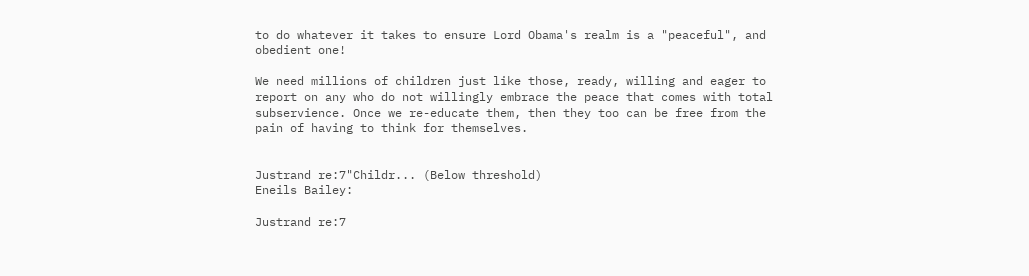to do whatever it takes to ensure Lord Obama's realm is a "peaceful", and obedient one!

We need millions of children just like those, ready, willing and eager to report on any who do not willingly embrace the peace that comes with total subservience. Once we re-educate them, then they too can be free from the pain of having to think for themselves.


Justrand re:7"Childr... (Below threshold)
Eneils Bailey:

Justrand re:7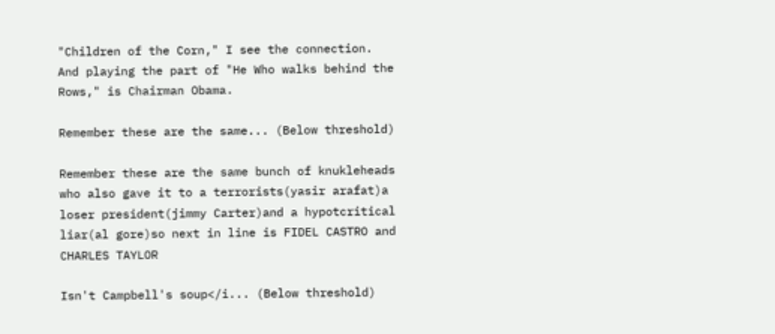"Children of the Corn," I see the connection.
And playing the part of "He Who walks behind the Rows," is Chairman Obama.

Remember these are the same... (Below threshold)

Remember these are the same bunch of knukleheads who also gave it to a terrorists(yasir arafat)a loser president(jimmy Carter)and a hypotcritical liar(al gore)so next in line is FIDEL CASTRO and CHARLES TAYLOR

Isn't Campbell's soup</i... (Below threshold)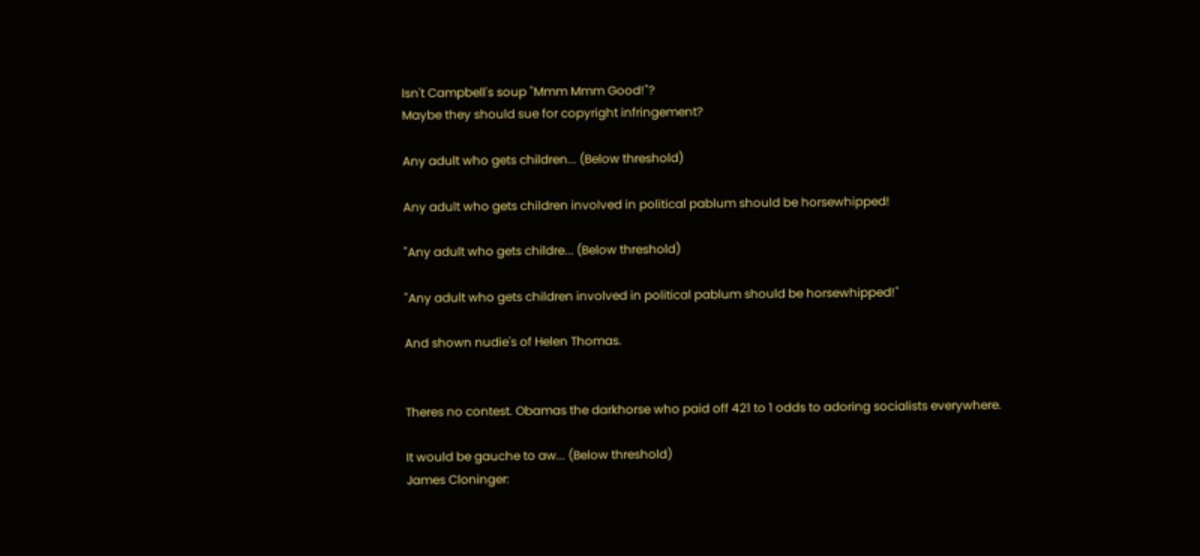Isn't Campbell's soup "Mmm Mmm Good!"?
Maybe they should sue for copyright infringement?

Any adult who gets children... (Below threshold)

Any adult who gets children involved in political pablum should be horsewhipped!

"Any adult who gets childre... (Below threshold)

"Any adult who gets children involved in political pablum should be horsewhipped!"

And shown nudie's of Helen Thomas.


Theres no contest. Obamas the darkhorse who paid off 421 to 1 odds to adoring socialists everywhere.

It would be gauche to aw... (Below threshold)
James Cloninger: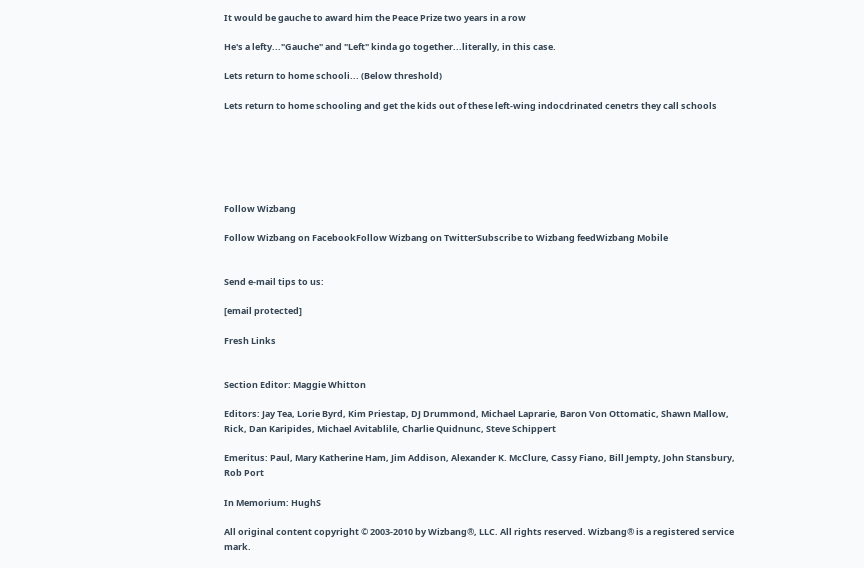It would be gauche to award him the Peace Prize two years in a row

He's a lefty..."Gauche" and "Left" kinda go together...literally, in this case.

Lets return to home schooli... (Below threshold)

Lets return to home schooling and get the kids out of these left-wing indocdrinated cenetrs they call schools






Follow Wizbang

Follow Wizbang on FacebookFollow Wizbang on TwitterSubscribe to Wizbang feedWizbang Mobile


Send e-mail tips to us:

[email protected]

Fresh Links


Section Editor: Maggie Whitton

Editors: Jay Tea, Lorie Byrd, Kim Priestap, DJ Drummond, Michael Laprarie, Baron Von Ottomatic, Shawn Mallow, Rick, Dan Karipides, Michael Avitablile, Charlie Quidnunc, Steve Schippert

Emeritus: Paul, Mary Katherine Ham, Jim Addison, Alexander K. McClure, Cassy Fiano, Bill Jempty, John Stansbury, Rob Port

In Memorium: HughS

All original content copyright © 2003-2010 by Wizbang®, LLC. All rights reserved. Wizbang® is a registered service mark.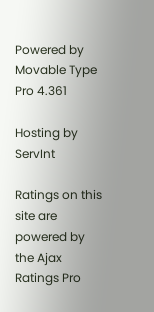Powered by Movable Type Pro 4.361

Hosting by ServInt

Ratings on this site are powered by the Ajax Ratings Pro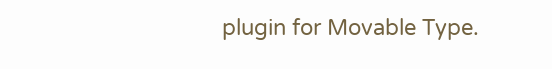plugin for Movable Type.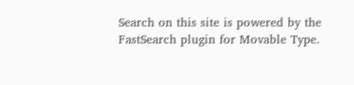Search on this site is powered by the FastSearch plugin for Movable Type.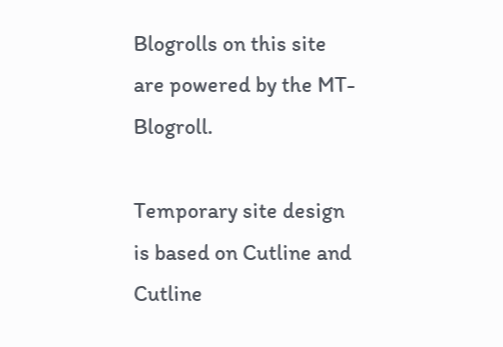Blogrolls on this site are powered by the MT-Blogroll.

Temporary site design is based on Cutline and Cutline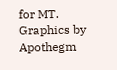for MT. Graphics by Apothegm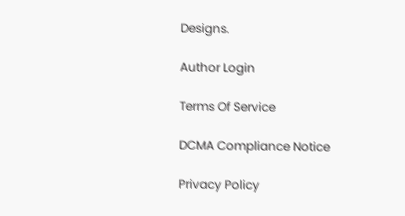Designs.

Author Login

Terms Of Service

DCMA Compliance Notice

Privacy Policy